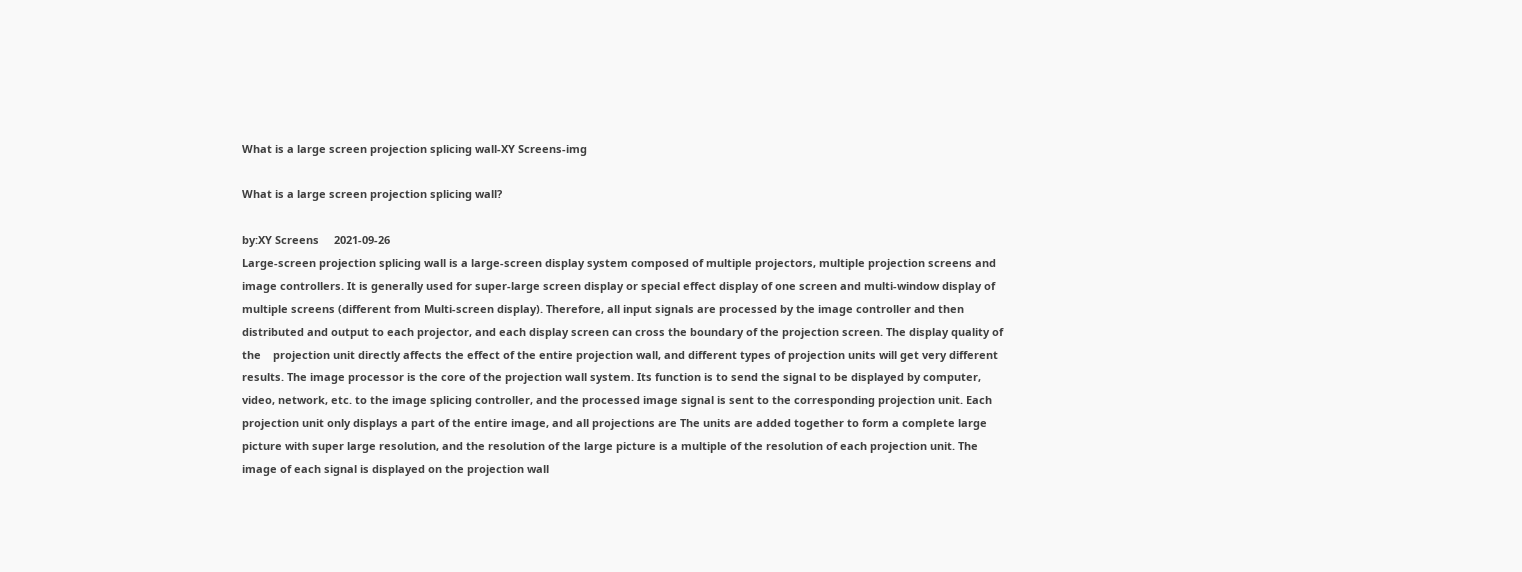What is a large screen projection splicing wall-XY Screens-img

What is a large screen projection splicing wall?

by:XY Screens     2021-09-26
Large-screen projection splicing wall is a large-screen display system composed of multiple projectors, multiple projection screens and image controllers. It is generally used for super-large screen display or special effect display of one screen and multi-window display of multiple screens (different from Multi-screen display). Therefore, all input signals are processed by the image controller and then distributed and output to each projector, and each display screen can cross the boundary of the projection screen. The display quality of the    projection unit directly affects the effect of the entire projection wall, and different types of projection units will get very different results. The image processor is the core of the projection wall system. Its function is to send the signal to be displayed by computer, video, network, etc. to the image splicing controller, and the processed image signal is sent to the corresponding projection unit. Each projection unit only displays a part of the entire image, and all projections are The units are added together to form a complete large picture with super large resolution, and the resolution of the large picture is a multiple of the resolution of each projection unit. The image of each signal is displayed on the projection wall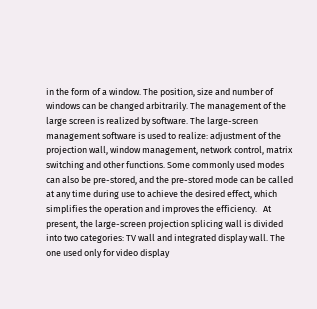in the form of a window. The position, size and number of windows can be changed arbitrarily. The management of the large screen is realized by software. The large-screen management software is used to realize: adjustment of the projection wall, window management, network control, matrix switching and other functions. Some commonly used modes can also be pre-stored, and the pre-stored mode can be called at any time during use to achieve the desired effect, which simplifies the operation and improves the efficiency.   At present, the large-screen projection splicing wall is divided into two categories: TV wall and integrated display wall. The one used only for video display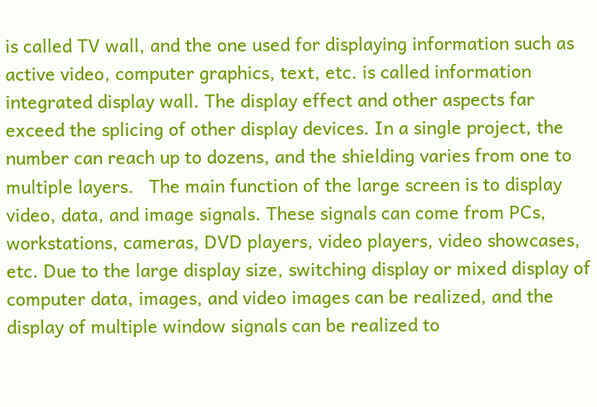is called TV wall, and the one used for displaying information such as active video, computer graphics, text, etc. is called information integrated display wall. The display effect and other aspects far exceed the splicing of other display devices. In a single project, the number can reach up to dozens, and the shielding varies from one to multiple layers.   The main function of the large screen is to display video, data, and image signals. These signals can come from PCs, workstations, cameras, DVD players, video players, video showcases, etc. Due to the large display size, switching display or mixed display of computer data, images, and video images can be realized, and the display of multiple window signals can be realized to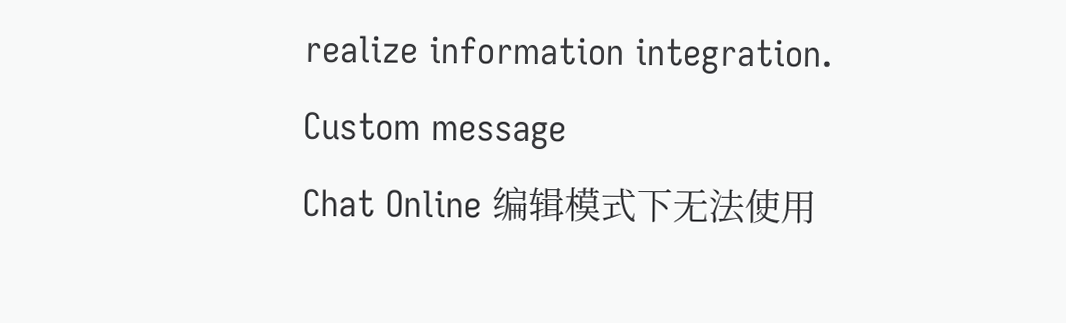realize information integration.
Custom message
Chat Online 编辑模式下无法使用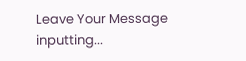Leave Your Message inputting...